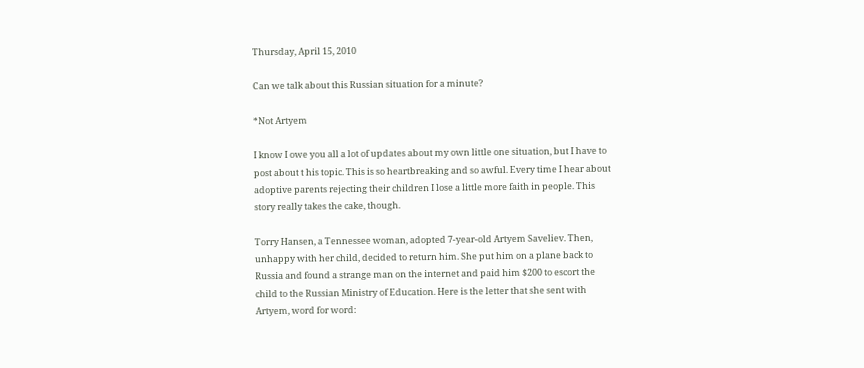Thursday, April 15, 2010

Can we talk about this Russian situation for a minute?

*Not Artyem

I know I owe you all a lot of updates about my own little one situation, but I have to post about t his topic. This is so heartbreaking and so awful. Every time I hear about adoptive parents rejecting their children I lose a little more faith in people. This story really takes the cake, though.

Torry Hansen, a Tennessee woman, adopted 7-year-old Artyem Saveliev. Then, unhappy with her child, decided to return him. She put him on a plane back to Russia and found a strange man on the internet and paid him $200 to escort the child to the Russian Ministry of Education. Here is the letter that she sent with Artyem, word for word: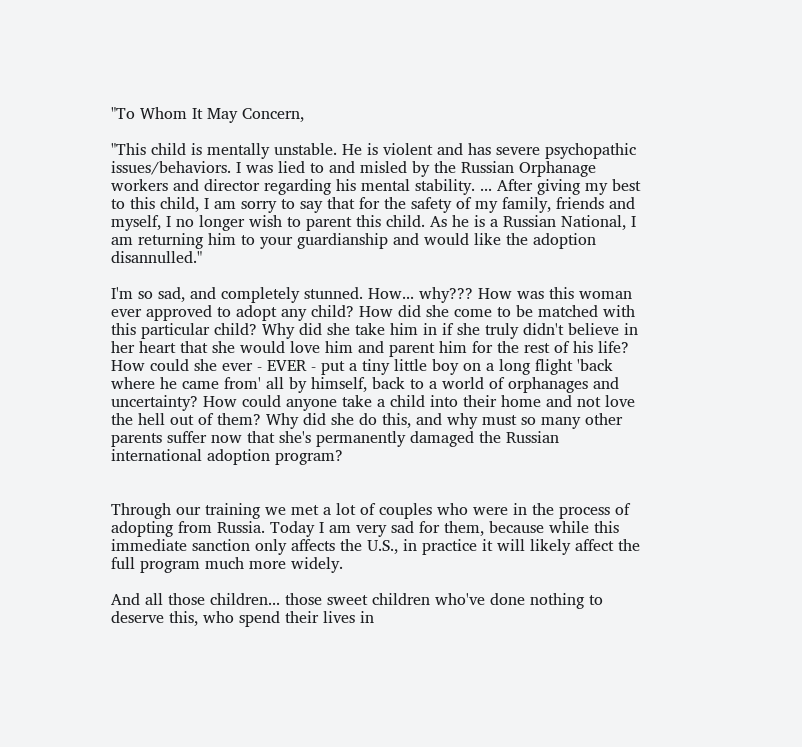"To Whom It May Concern,

"This child is mentally unstable. He is violent and has severe psychopathic issues/behaviors. I was lied to and misled by the Russian Orphanage workers and director regarding his mental stability. ... After giving my best to this child, I am sorry to say that for the safety of my family, friends and myself, I no longer wish to parent this child. As he is a Russian National, I am returning him to your guardianship and would like the adoption disannulled."

I'm so sad, and completely stunned. How... why??? How was this woman ever approved to adopt any child? How did she come to be matched with this particular child? Why did she take him in if she truly didn't believe in her heart that she would love him and parent him for the rest of his life? How could she ever - EVER - put a tiny little boy on a long flight 'back where he came from' all by himself, back to a world of orphanages and uncertainty? How could anyone take a child into their home and not love the hell out of them? Why did she do this, and why must so many other parents suffer now that she's permanently damaged the Russian international adoption program?


Through our training we met a lot of couples who were in the process of adopting from Russia. Today I am very sad for them, because while this immediate sanction only affects the U.S., in practice it will likely affect the full program much more widely.

And all those children... those sweet children who've done nothing to deserve this, who spend their lives in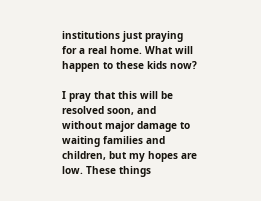institutions just praying for a real home. What will happen to these kids now?

I pray that this will be resolved soon, and without major damage to waiting families and children, but my hopes are low. These things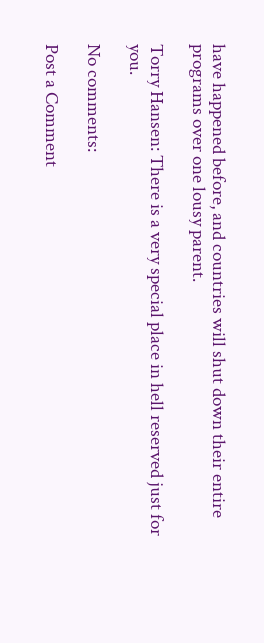have happened before, and countries will shut down their entire programs over one lousy parent.

Torry Hansen: There is a very special place in hell reserved just for you.

No comments:

Post a Comment